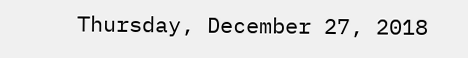Thursday, December 27, 2018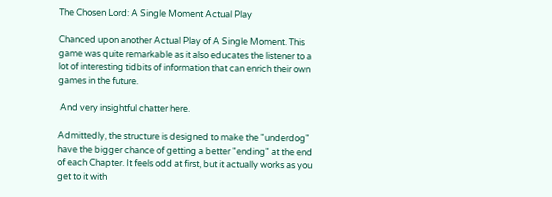The Chosen Lord: A Single Moment Actual Play

Chanced upon another Actual Play of A Single Moment. This game was quite remarkable as it also educates the listener to a lot of interesting tidbits of information that can enrich their own games in the future.

 And very insightful chatter here.

Admittedly, the structure is designed to make the "underdog" have the bigger chance of getting a better "ending" at the end of each Chapter. It feels odd at first, but it actually works as you get to it with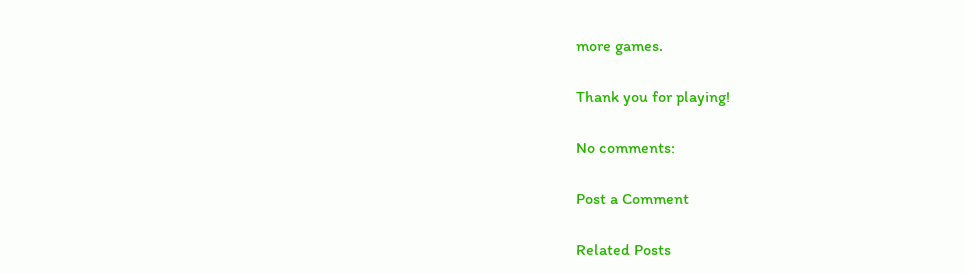more games.

Thank you for playing!

No comments:

Post a Comment

Related Posts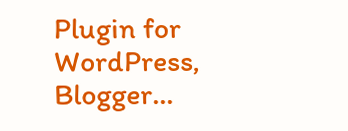Plugin for WordPress, Blogger...